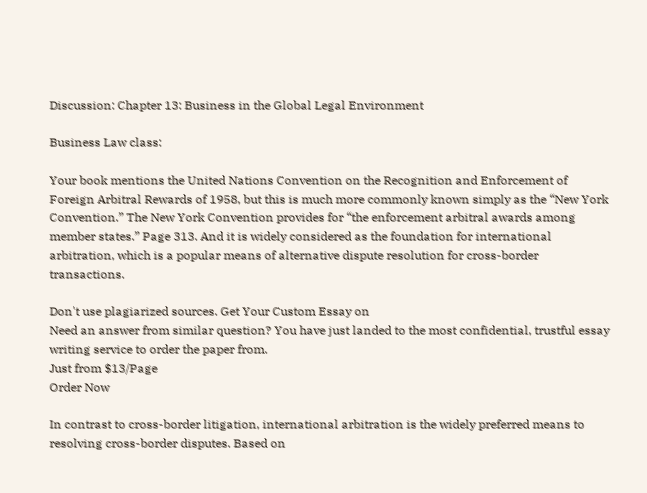Discussion: Chapter 13: Business in the Global Legal Environment

Business Law class:

Your book mentions the United Nations Convention on the Recognition and Enforcement of Foreign Arbitral Rewards of 1958, but this is much more commonly known simply as the “New York Convention.” The New York Convention provides for “the enforcement arbitral awards among member states.” Page 313. And it is widely considered as the foundation for international arbitration, which is a popular means of alternative dispute resolution for cross-border transactions.

Don't use plagiarized sources. Get Your Custom Essay on
Need an answer from similar question? You have just landed to the most confidential, trustful essay writing service to order the paper from.
Just from $13/Page
Order Now

In contrast to cross-border litigation, international arbitration is the widely preferred means to resolving cross-border disputes. Based on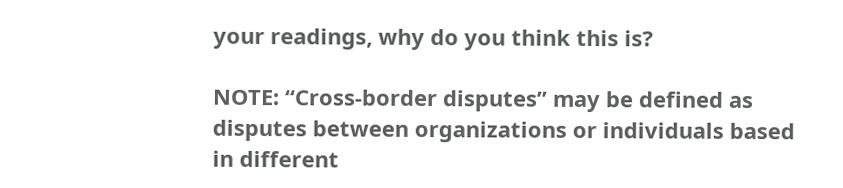your readings, why do you think this is?

NOTE: “Cross-border disputes” may be defined as disputes between organizations or individuals based in different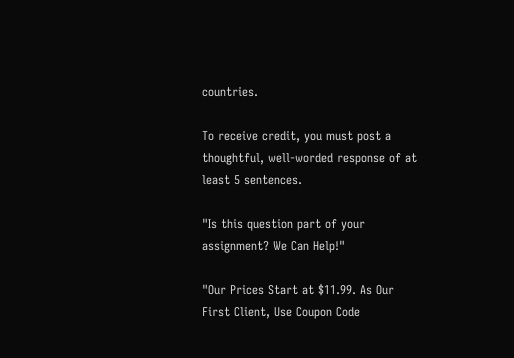countries.

To receive credit, you must post a thoughtful, well-worded response of at least 5 sentences.

"Is this question part of your assignment? We Can Help!"

"Our Prices Start at $11.99. As Our First Client, Use Coupon Code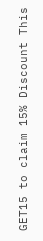GET15 to claim 15% Discount This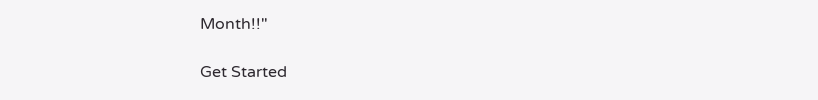Month!!"

Get Started